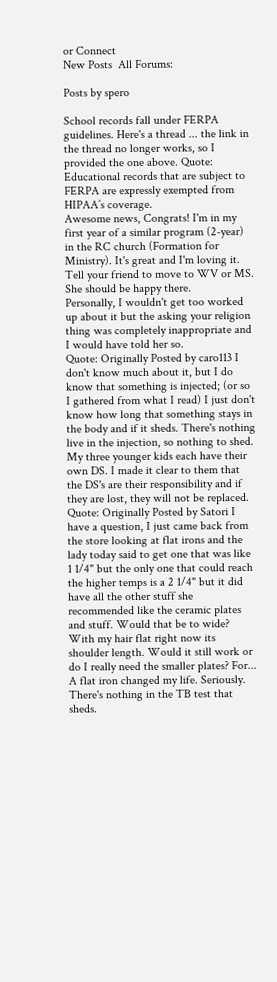or Connect
New Posts  All Forums:

Posts by spero

School records fall under FERPA guidelines. Here's a thread ... the link in the thread no longer works, so I provided the one above. Quote: Educational records that are subject to FERPA are expressly exempted from HIPAA’s coverage.
Awesome news, Congrats! I'm in my first year of a similar program (2-year) in the RC church (Formation for Ministry). It's great and I'm loving it.
Tell your friend to move to WV or MS. She should be happy there.
Personally, I wouldn't get too worked up about it but the asking your religion thing was completely inappropriate and I would have told her so.
Quote: Originally Posted by caro113 I don't know much about it, but I do know that something is injected; (or so I gathered from what I read) I just don't know how long that something stays in the body and if it sheds. There's nothing live in the injection, so nothing to shed.
My three younger kids each have their own DS. I made it clear to them that the DS's are their responsibility and if they are lost, they will not be replaced.
Quote: Originally Posted by Satori I have a question, I just came back from the store looking at flat irons and the lady today said to get one that was like 1 1/4" but the only one that could reach the higher temps is a 2 1/4" but it did have all the other stuff she recommended like the ceramic plates and stuff. Would that be to wide? With my hair flat right now its shoulder length. Would it still work or do I really need the smaller plates? For...
A flat iron changed my life. Seriously.
There's nothing in the TB test that sheds.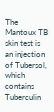The Mantoux TB skin test is an injection of Tubersol, which contains Tuberculin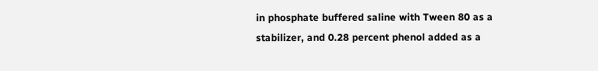in phosphate buffered saline with Tween 80 as a stabilizer, and 0.28 percent phenol added as a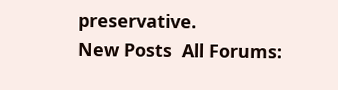preservative.
New Posts  All Forums: